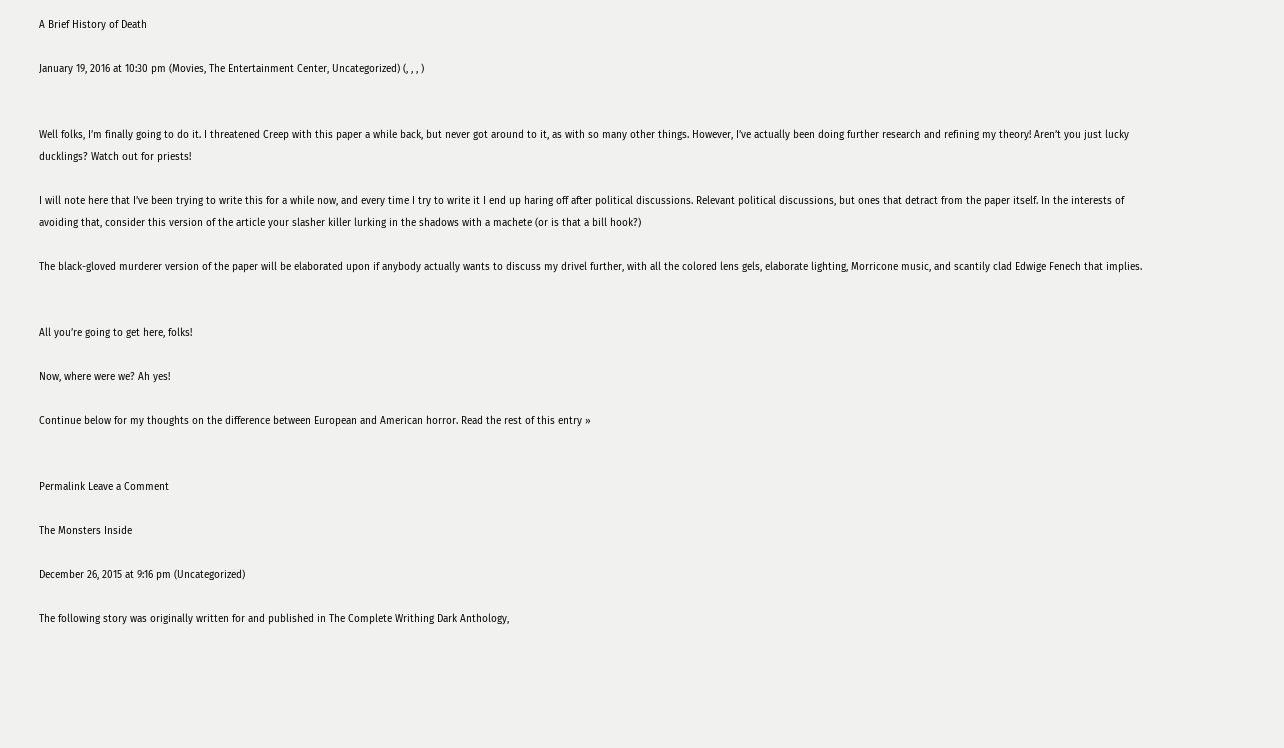A Brief History of Death

January 19, 2016 at 10:30 pm (Movies, The Entertainment Center, Uncategorized) (, , , )


Well folks, I’m finally going to do it. I threatened Creep with this paper a while back, but never got around to it, as with so many other things. However, I’ve actually been doing further research and refining my theory! Aren’t you just lucky ducklings? Watch out for priests!

I will note here that I’ve been trying to write this for a while now, and every time I try to write it I end up haring off after political discussions. Relevant political discussions, but ones that detract from the paper itself. In the interests of avoiding that, consider this version of the article your slasher killer lurking in the shadows with a machete (or is that a bill hook?)

The black-gloved murderer version of the paper will be elaborated upon if anybody actually wants to discuss my drivel further, with all the colored lens gels, elaborate lighting, Morricone music, and scantily clad Edwige Fenech that implies.


All you’re going to get here, folks!

Now, where were we? Ah yes!

Continue below for my thoughts on the difference between European and American horror. Read the rest of this entry »


Permalink Leave a Comment

The Monsters Inside

December 26, 2015 at 9:16 pm (Uncategorized)

The following story was originally written for and published in The Complete Writhing Dark Anthology,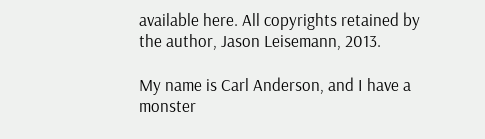available here. All copyrights retained by the author, Jason Leisemann, 2013.

My name is Carl Anderson, and I have a monster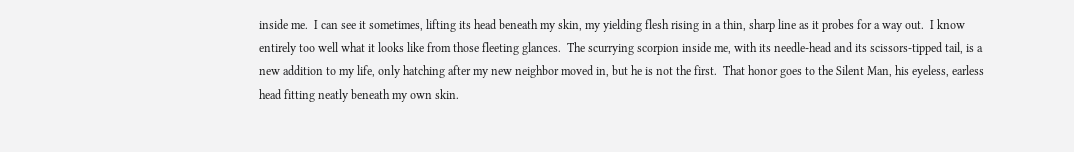inside me.  I can see it sometimes, lifting its head beneath my skin, my yielding flesh rising in a thin, sharp line as it probes for a way out.  I know entirely too well what it looks like from those fleeting glances.  The scurrying scorpion inside me, with its needle-head and its scissors-tipped tail, is a new addition to my life, only hatching after my new neighbor moved in, but he is not the first.  That honor goes to the Silent Man, his eyeless, earless head fitting neatly beneath my own skin.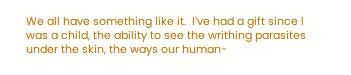We all have something like it.  I’ve had a gift since I was a child, the ability to see the writhing parasites under the skin, the ways our human-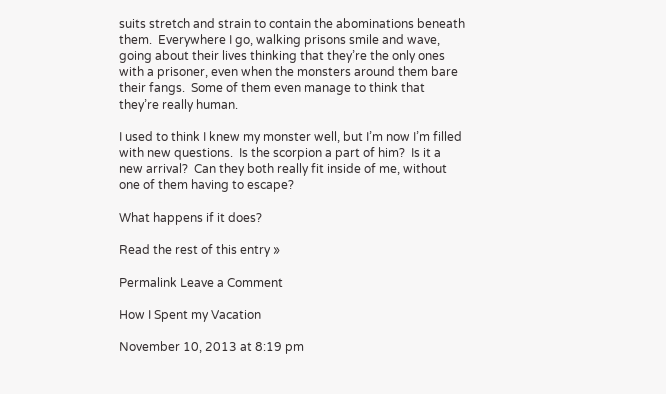suits stretch and strain to contain the abominations beneath them.  Everywhere I go, walking prisons smile and wave, going about their lives thinking that they’re the only ones with a prisoner, even when the monsters around them bare their fangs.  Some of them even manage to think that they’re really human.

I used to think I knew my monster well, but I’m now I’m filled with new questions.  Is the scorpion a part of him?  Is it a new arrival?  Can they both really fit inside of me, without one of them having to escape?

What happens if it does?

Read the rest of this entry »

Permalink Leave a Comment

How I Spent my Vacation

November 10, 2013 at 8:19 pm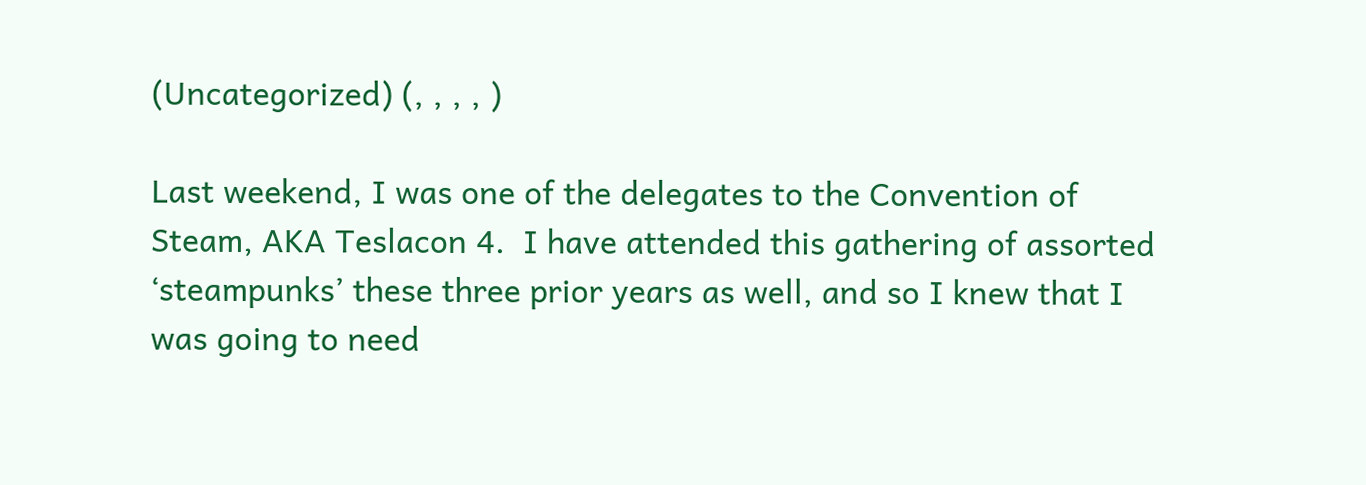(Uncategorized) (, , , , )

Last weekend, I was one of the delegates to the Convention of Steam, AKA Teslacon 4.  I have attended this gathering of assorted ‘steampunks’ these three prior years as well, and so I knew that I was going to need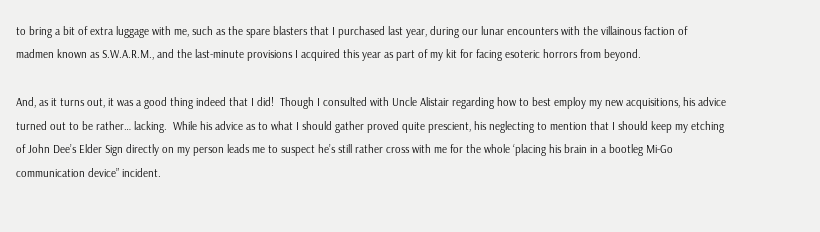to bring a bit of extra luggage with me, such as the spare blasters that I purchased last year, during our lunar encounters with the villainous faction of madmen known as S.W.A.R.M., and the last-minute provisions I acquired this year as part of my kit for facing esoteric horrors from beyond.

And, as it turns out, it was a good thing indeed that I did!  Though I consulted with Uncle Alistair regarding how to best employ my new acquisitions, his advice turned out to be rather… lacking.  While his advice as to what I should gather proved quite prescient, his neglecting to mention that I should keep my etching of John Dee’s Elder Sign directly on my person leads me to suspect he’s still rather cross with me for the whole ‘placing his brain in a bootleg Mi-Go communication device” incident.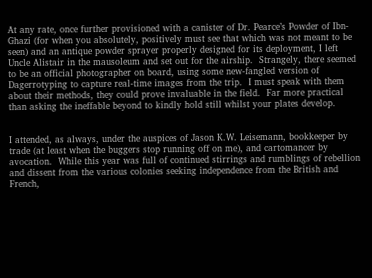At any rate, once further provisioned with a canister of Dr. Pearce’s Powder of Ibn-Ghazi (for when you absolutely, positively must see that which was not meant to be seen) and an antique powder sprayer properly designed for its deployment, I left Uncle Alistair in the mausoleum and set out for the airship.  Strangely, there seemed to be an official photographer on board, using some new-fangled version of Dagerrotyping to capture real-time images from the trip.  I must speak with them about their methods, they could prove invaluable in the field.  Far more practical than asking the ineffable beyond to kindly hold still whilst your plates develop.


I attended, as always, under the auspices of Jason K.W. Leisemann, bookkeeper by trade (at least when the buggers stop running off on me), and cartomancer by avocation.  While this year was full of continued stirrings and rumblings of rebellion and dissent from the various colonies seeking independence from the British and French,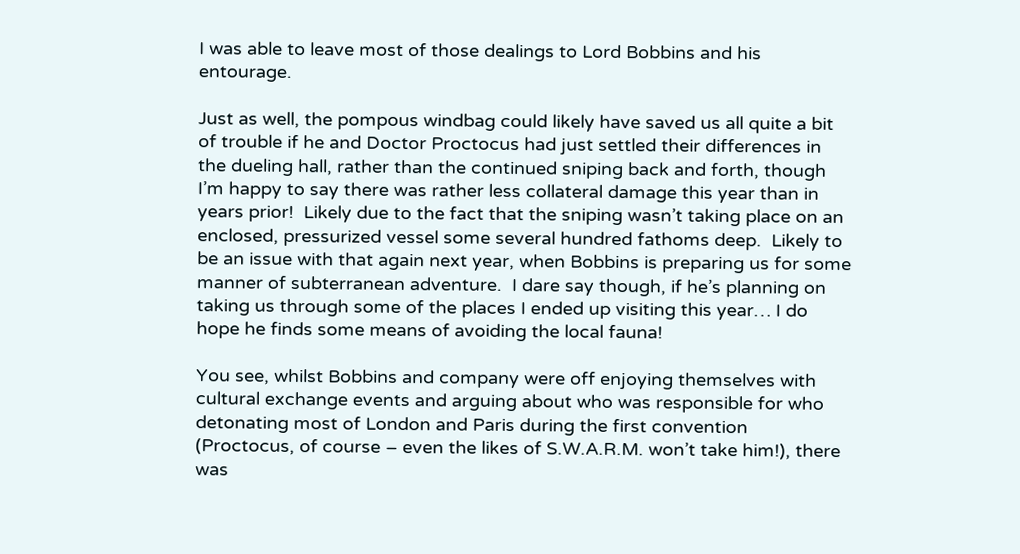I was able to leave most of those dealings to Lord Bobbins and his entourage.

Just as well, the pompous windbag could likely have saved us all quite a bit of trouble if he and Doctor Proctocus had just settled their differences in the dueling hall, rather than the continued sniping back and forth, though I’m happy to say there was rather less collateral damage this year than in years prior!  Likely due to the fact that the sniping wasn’t taking place on an enclosed, pressurized vessel some several hundred fathoms deep.  Likely to be an issue with that again next year, when Bobbins is preparing us for some manner of subterranean adventure.  I dare say though, if he’s planning on taking us through some of the places I ended up visiting this year… I do hope he finds some means of avoiding the local fauna!

You see, whilst Bobbins and company were off enjoying themselves with cultural exchange events and arguing about who was responsible for who detonating most of London and Paris during the first convention (Proctocus, of course – even the likes of S.W.A.R.M. won’t take him!), there was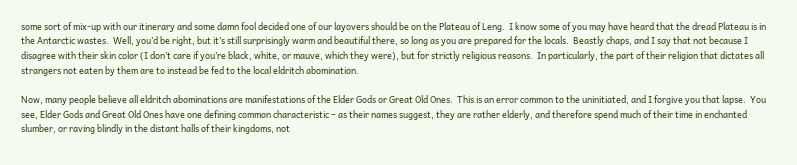some sort of mix-up with our itinerary and some damn fool decided one of our layovers should be on the Plateau of Leng.  I know some of you may have heard that the dread Plateau is in the Antarctic wastes.  Well, you’d be right, but it’s still surprisingly warm and beautiful there, so long as you are prepared for the locals.  Beastly chaps, and I say that not because I disagree with their skin color (I don’t care if you’re black, white, or mauve, which they were), but for strictly religious reasons.  In particularly, the part of their religion that dictates all strangers not eaten by them are to instead be fed to the local eldritch abomination.

Now, many people believe all eldritch abominations are manifestations of the Elder Gods or Great Old Ones.  This is an error common to the uninitiated, and I forgive you that lapse.  You see, Elder Gods and Great Old Ones have one defining common characteristic – as their names suggest, they are rather elderly, and therefore spend much of their time in enchanted slumber, or raving blindly in the distant halls of their kingdoms, not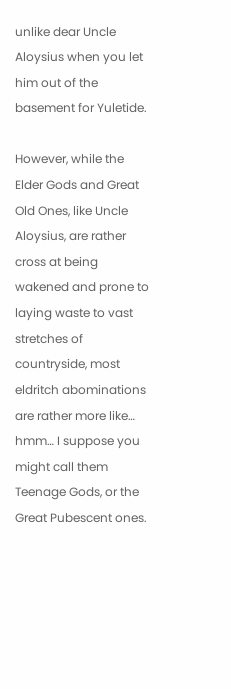unlike dear Uncle Aloysius when you let him out of the basement for Yuletide.

However, while the Elder Gods and Great Old Ones, like Uncle Aloysius, are rather cross at being wakened and prone to laying waste to vast stretches of countryside, most eldritch abominations are rather more like… hmm… I suppose you might call them Teenage Gods, or the Great Pubescent ones.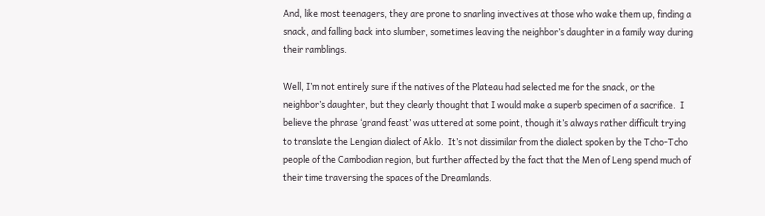And, like most teenagers, they are prone to snarling invectives at those who wake them up, finding a snack, and falling back into slumber, sometimes leaving the neighbor’s daughter in a family way during their ramblings.

Well, I’m not entirely sure if the natives of the Plateau had selected me for the snack, or the neighbor’s daughter, but they clearly thought that I would make a superb specimen of a sacrifice.  I believe the phrase ‘grand feast’ was uttered at some point, though it’s always rather difficult trying to translate the Lengian dialect of Aklo.  It’s not dissimilar from the dialect spoken by the Tcho-Tcho people of the Cambodian region, but further affected by the fact that the Men of Leng spend much of their time traversing the spaces of the Dreamlands.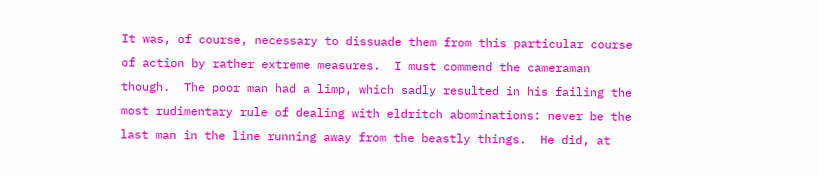It was, of course, necessary to dissuade them from this particular course of action by rather extreme measures.  I must commend the cameraman though.  The poor man had a limp, which sadly resulted in his failing the most rudimentary rule of dealing with eldritch abominations: never be the last man in the line running away from the beastly things.  He did, at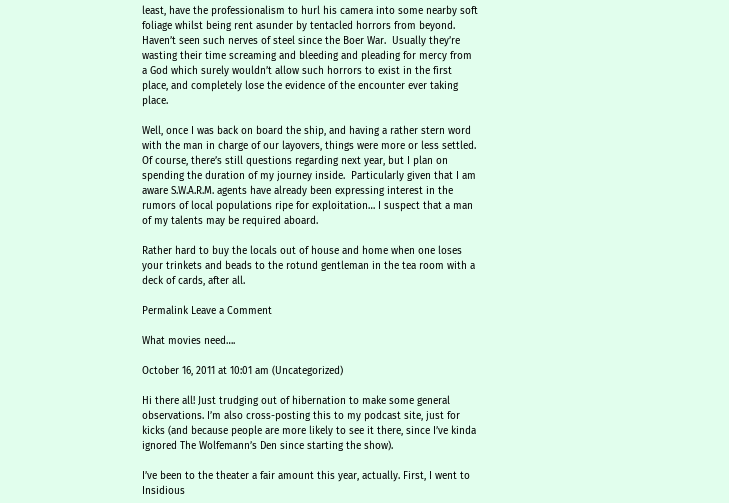least, have the professionalism to hurl his camera into some nearby soft foliage whilst being rent asunder by tentacled horrors from beyond.  Haven’t seen such nerves of steel since the Boer War.  Usually they’re wasting their time screaming and bleeding and pleading for mercy from a God which surely wouldn’t allow such horrors to exist in the first place, and completely lose the evidence of the encounter ever taking place.

Well, once I was back on board the ship, and having a rather stern word with the man in charge of our layovers, things were more or less settled.  Of course, there’s still questions regarding next year, but I plan on spending the duration of my journey inside.  Particularly given that I am aware S.W.A.R.M. agents have already been expressing interest in the rumors of local populations ripe for exploitation… I suspect that a man of my talents may be required aboard.

Rather hard to buy the locals out of house and home when one loses your trinkets and beads to the rotund gentleman in the tea room with a deck of cards, after all.

Permalink Leave a Comment

What movies need….

October 16, 2011 at 10:01 am (Uncategorized)

Hi there all! Just trudging out of hibernation to make some general observations. I’m also cross-posting this to my podcast site, just for kicks (and because people are more likely to see it there, since I’ve kinda ignored The Wolfemann’s Den since starting the show).

I’ve been to the theater a fair amount this year, actually. First, I went to Insidious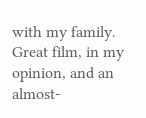with my family. Great film, in my opinion, and an almost-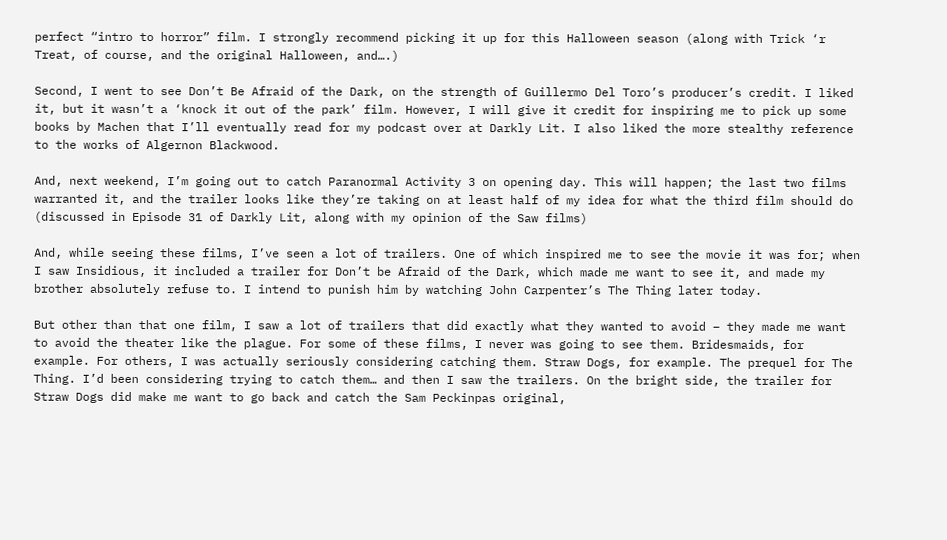perfect “intro to horror” film. I strongly recommend picking it up for this Halloween season (along with Trick ‘r Treat, of course, and the original Halloween, and….)

Second, I went to see Don’t Be Afraid of the Dark, on the strength of Guillermo Del Toro’s producer’s credit. I liked it, but it wasn’t a ‘knock it out of the park’ film. However, I will give it credit for inspiring me to pick up some books by Machen that I’ll eventually read for my podcast over at Darkly Lit. I also liked the more stealthy reference to the works of Algernon Blackwood.

And, next weekend, I’m going out to catch Paranormal Activity 3 on opening day. This will happen; the last two films warranted it, and the trailer looks like they’re taking on at least half of my idea for what the third film should do (discussed in Episode 31 of Darkly Lit, along with my opinion of the Saw films)

And, while seeing these films, I’ve seen a lot of trailers. One of which inspired me to see the movie it was for; when I saw Insidious, it included a trailer for Don’t be Afraid of the Dark, which made me want to see it, and made my brother absolutely refuse to. I intend to punish him by watching John Carpenter’s The Thing later today.

But other than that one film, I saw a lot of trailers that did exactly what they wanted to avoid – they made me want to avoid the theater like the plague. For some of these films, I never was going to see them. Bridesmaids, for example. For others, I was actually seriously considering catching them. Straw Dogs, for example. The prequel for The Thing. I’d been considering trying to catch them… and then I saw the trailers. On the bright side, the trailer for Straw Dogs did make me want to go back and catch the Sam Peckinpas original,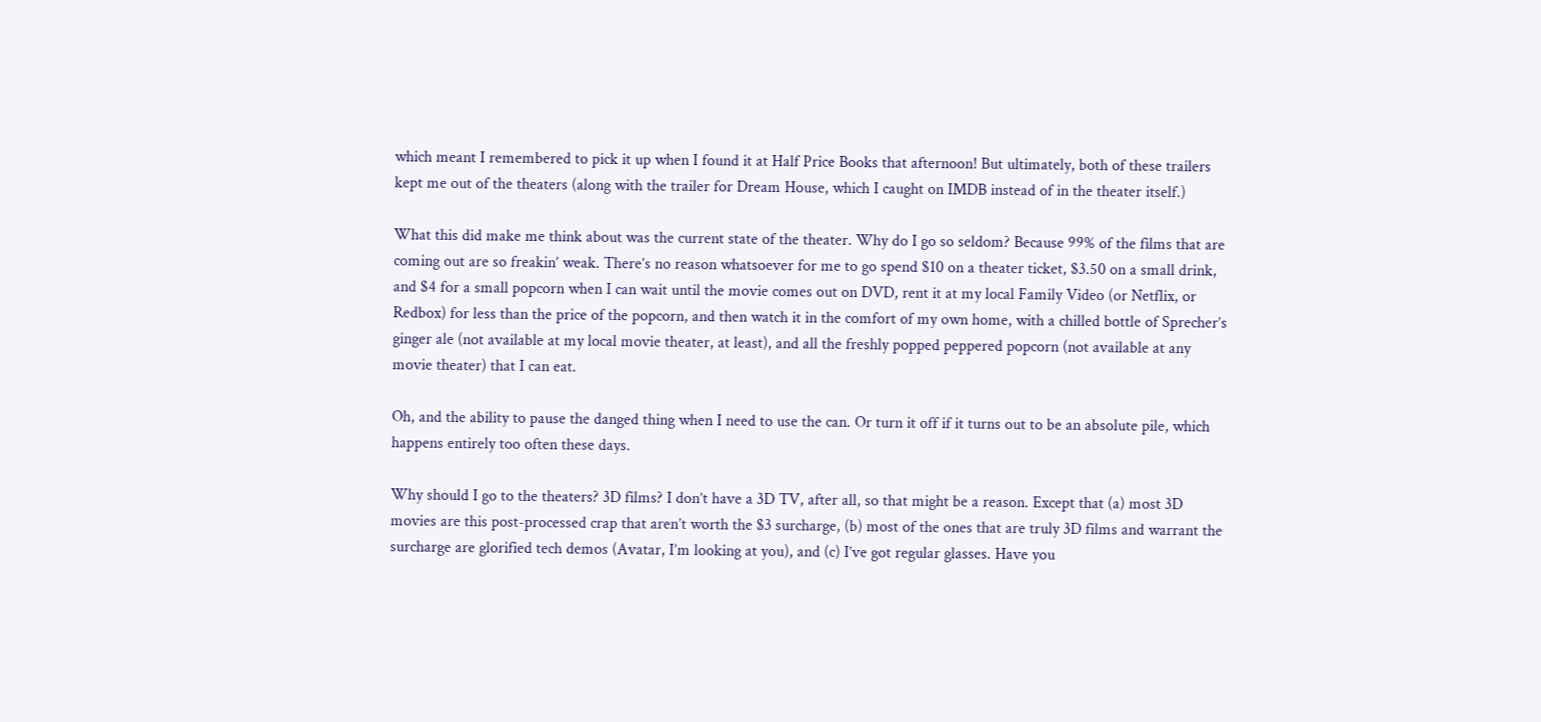which meant I remembered to pick it up when I found it at Half Price Books that afternoon! But ultimately, both of these trailers kept me out of the theaters (along with the trailer for Dream House, which I caught on IMDB instead of in the theater itself.)

What this did make me think about was the current state of the theater. Why do I go so seldom? Because 99% of the films that are coming out are so freakin’ weak. There’s no reason whatsoever for me to go spend $10 on a theater ticket, $3.50 on a small drink, and $4 for a small popcorn when I can wait until the movie comes out on DVD, rent it at my local Family Video (or Netflix, or Redbox) for less than the price of the popcorn, and then watch it in the comfort of my own home, with a chilled bottle of Sprecher’s ginger ale (not available at my local movie theater, at least), and all the freshly popped peppered popcorn (not available at any movie theater) that I can eat.

Oh, and the ability to pause the danged thing when I need to use the can. Or turn it off if it turns out to be an absolute pile, which happens entirely too often these days.

Why should I go to the theaters? 3D films? I don’t have a 3D TV, after all, so that might be a reason. Except that (a) most 3D movies are this post-processed crap that aren’t worth the $3 surcharge, (b) most of the ones that are truly 3D films and warrant the surcharge are glorified tech demos (Avatar, I’m looking at you), and (c) I’ve got regular glasses. Have you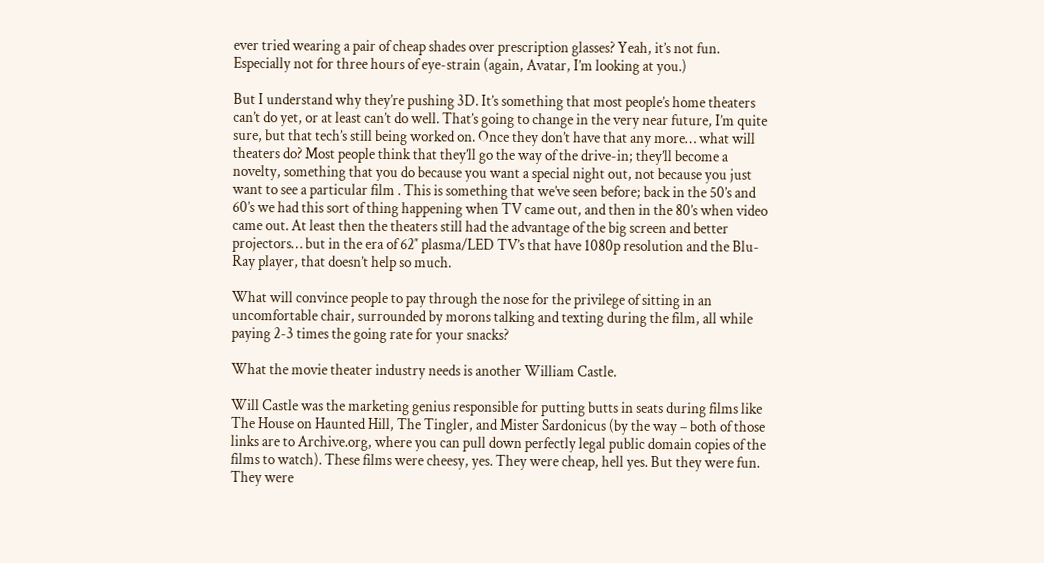ever tried wearing a pair of cheap shades over prescription glasses? Yeah, it’s not fun. Especially not for three hours of eye-strain (again, Avatar, I’m looking at you.)

But I understand why they’re pushing 3D. It’s something that most people’s home theaters can’t do yet, or at least can’t do well. That’s going to change in the very near future, I’m quite sure, but that tech’s still being worked on. Once they don’t have that any more… what will theaters do? Most people think that they’ll go the way of the drive-in; they’ll become a novelty, something that you do because you want a special night out, not because you just want to see a particular film . This is something that we’ve seen before; back in the 50’s and 60’s we had this sort of thing happening when TV came out, and then in the 80’s when video came out. At least then the theaters still had the advantage of the big screen and better projectors… but in the era of 62″ plasma/LED TV’s that have 1080p resolution and the Blu-Ray player, that doesn’t help so much.

What will convince people to pay through the nose for the privilege of sitting in an uncomfortable chair, surrounded by morons talking and texting during the film, all while paying 2-3 times the going rate for your snacks?

What the movie theater industry needs is another William Castle.

Will Castle was the marketing genius responsible for putting butts in seats during films like The House on Haunted Hill, The Tingler, and Mister Sardonicus (by the way – both of those links are to Archive.org, where you can pull down perfectly legal public domain copies of the films to watch). These films were cheesy, yes. They were cheap, hell yes. But they were fun. They were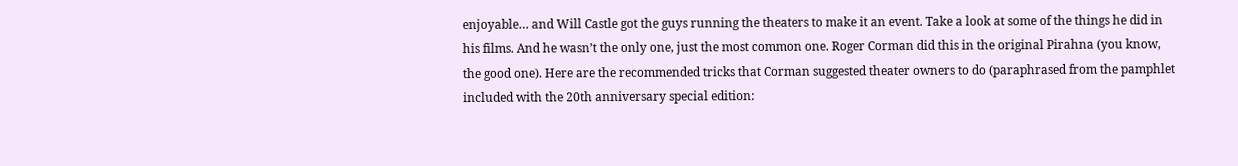enjoyable… and Will Castle got the guys running the theaters to make it an event. Take a look at some of the things he did in his films. And he wasn’t the only one, just the most common one. Roger Corman did this in the original Pirahna (you know, the good one). Here are the recommended tricks that Corman suggested theater owners to do (paraphrased from the pamphlet included with the 20th anniversary special edition: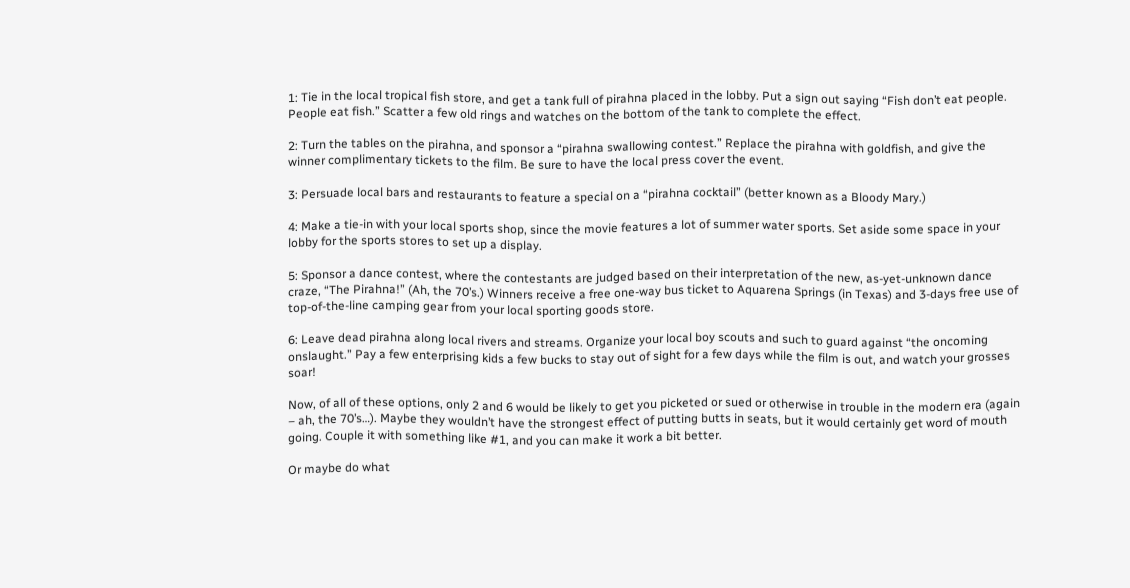1: Tie in the local tropical fish store, and get a tank full of pirahna placed in the lobby. Put a sign out saying “Fish don’t eat people. People eat fish.” Scatter a few old rings and watches on the bottom of the tank to complete the effect.

2: Turn the tables on the pirahna, and sponsor a “pirahna swallowing contest.” Replace the pirahna with goldfish, and give the winner complimentary tickets to the film. Be sure to have the local press cover the event.

3: Persuade local bars and restaurants to feature a special on a “pirahna cocktail” (better known as a Bloody Mary.)

4: Make a tie-in with your local sports shop, since the movie features a lot of summer water sports. Set aside some space in your lobby for the sports stores to set up a display.

5: Sponsor a dance contest, where the contestants are judged based on their interpretation of the new, as-yet-unknown dance craze, “The Pirahna!” (Ah, the 70’s.) Winners receive a free one-way bus ticket to Aquarena Springs (in Texas) and 3-days free use of top-of-the-line camping gear from your local sporting goods store.

6: Leave dead pirahna along local rivers and streams. Organize your local boy scouts and such to guard against “the oncoming onslaught.” Pay a few enterprising kids a few bucks to stay out of sight for a few days while the film is out, and watch your grosses soar!

Now, of all of these options, only 2 and 6 would be likely to get you picketed or sued or otherwise in trouble in the modern era (again – ah, the 70’s…). Maybe they wouldn’t have the strongest effect of putting butts in seats, but it would certainly get word of mouth going. Couple it with something like #1, and you can make it work a bit better.

Or maybe do what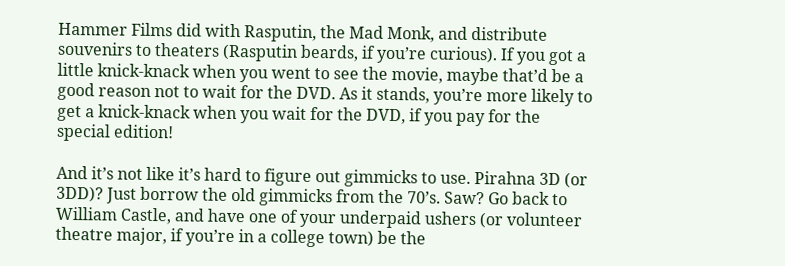Hammer Films did with Rasputin, the Mad Monk, and distribute souvenirs to theaters (Rasputin beards, if you’re curious). If you got a little knick-knack when you went to see the movie, maybe that’d be a good reason not to wait for the DVD. As it stands, you’re more likely to get a knick-knack when you wait for the DVD, if you pay for the special edition!

And it’s not like it’s hard to figure out gimmicks to use. Pirahna 3D (or 3DD)? Just borrow the old gimmicks from the 70’s. Saw? Go back to William Castle, and have one of your underpaid ushers (or volunteer theatre major, if you’re in a college town) be the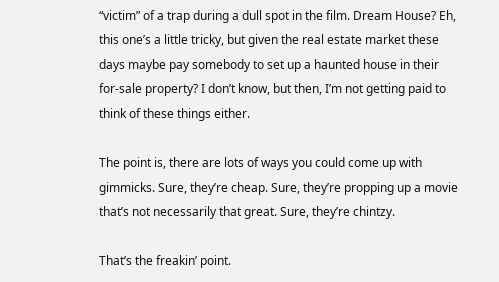“victim” of a trap during a dull spot in the film. Dream House? Eh, this one’s a little tricky, but given the real estate market these days maybe pay somebody to set up a haunted house in their for-sale property? I don’t know, but then, I’m not getting paid to think of these things either.

The point is, there are lots of ways you could come up with gimmicks. Sure, they’re cheap. Sure, they’re propping up a movie that’s not necessarily that great. Sure, they’re chintzy.

That’s the freakin’ point.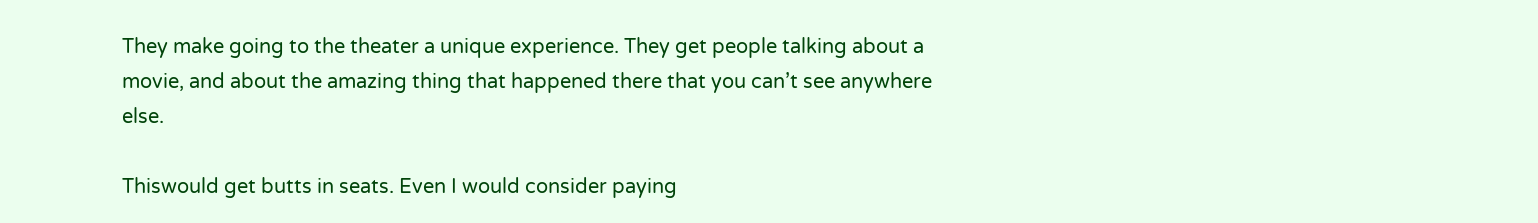They make going to the theater a unique experience. They get people talking about a movie, and about the amazing thing that happened there that you can’t see anywhere else.

Thiswould get butts in seats. Even I would consider paying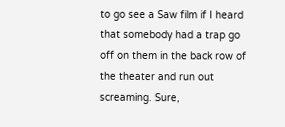to go see a Saw film if I heard that somebody had a trap go off on them in the back row of the theater and run out screaming. Sure,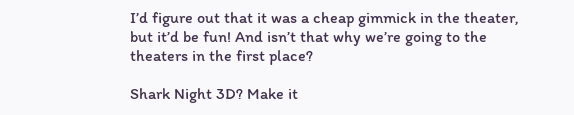I’d figure out that it was a cheap gimmick in the theater, but it’d be fun! And isn’t that why we’re going to the theaters in the first place?

Shark Night 3D? Make it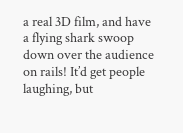a real 3D film, and have a flying shark swoop down over the audience on rails! It’d get people laughing, but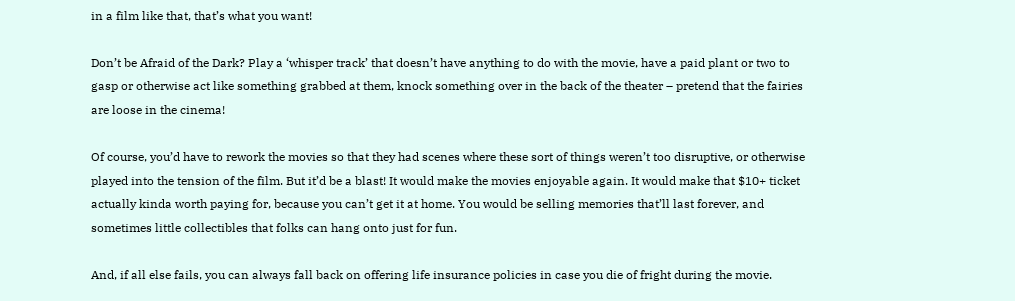in a film like that, that’s what you want!

Don’t be Afraid of the Dark? Play a ‘whisper track’ that doesn’t have anything to do with the movie, have a paid plant or two to gasp or otherwise act like something grabbed at them, knock something over in the back of the theater – pretend that the fairies are loose in the cinema!

Of course, you’d have to rework the movies so that they had scenes where these sort of things weren’t too disruptive, or otherwise played into the tension of the film. But it’d be a blast! It would make the movies enjoyable again. It would make that $10+ ticket actually kinda worth paying for, because you can’t get it at home. You would be selling memories that’ll last forever, and sometimes little collectibles that folks can hang onto just for fun.

And, if all else fails, you can always fall back on offering life insurance policies in case you die of fright during the movie.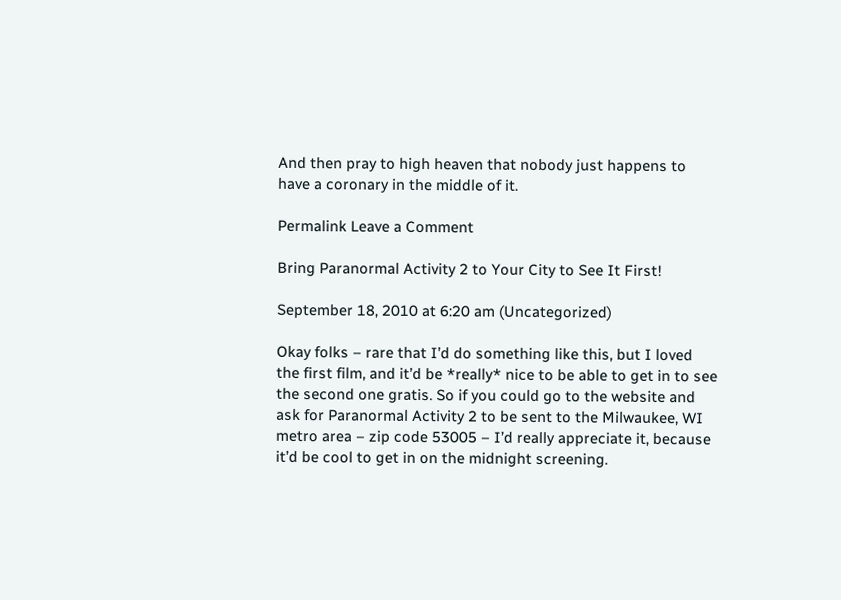And then pray to high heaven that nobody just happens to have a coronary in the middle of it.

Permalink Leave a Comment

Bring Paranormal Activity 2 to Your City to See It First!

September 18, 2010 at 6:20 am (Uncategorized)

Okay folks – rare that I’d do something like this, but I loved the first film, and it’d be *really* nice to be able to get in to see the second one gratis. So if you could go to the website and ask for Paranormal Activity 2 to be sent to the Milwaukee, WI metro area – zip code 53005 – I’d really appreciate it, because it’d be cool to get in on the midnight screening.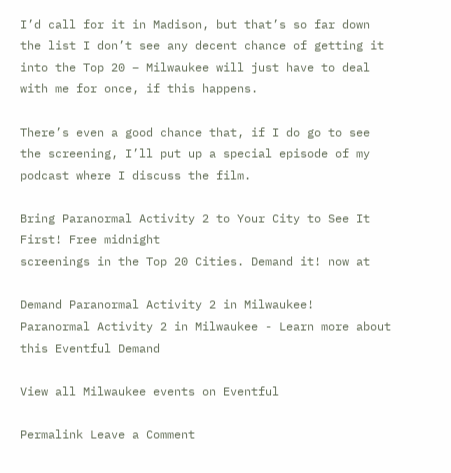I’d call for it in Madison, but that’s so far down the list I don’t see any decent chance of getting it into the Top 20 – Milwaukee will just have to deal with me for once, if this happens.

There’s even a good chance that, if I do go to see the screening, I’ll put up a special episode of my podcast where I discuss the film.

Bring Paranormal Activity 2 to Your City to See It First! Free midnight
screenings in the Top 20 Cities. Demand it! now at

Demand Paranormal Activity 2 in Milwaukee!
Paranormal Activity 2 in Milwaukee - Learn more about this Eventful Demand

View all Milwaukee events on Eventful

Permalink Leave a Comment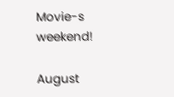Movie-s weekend!

August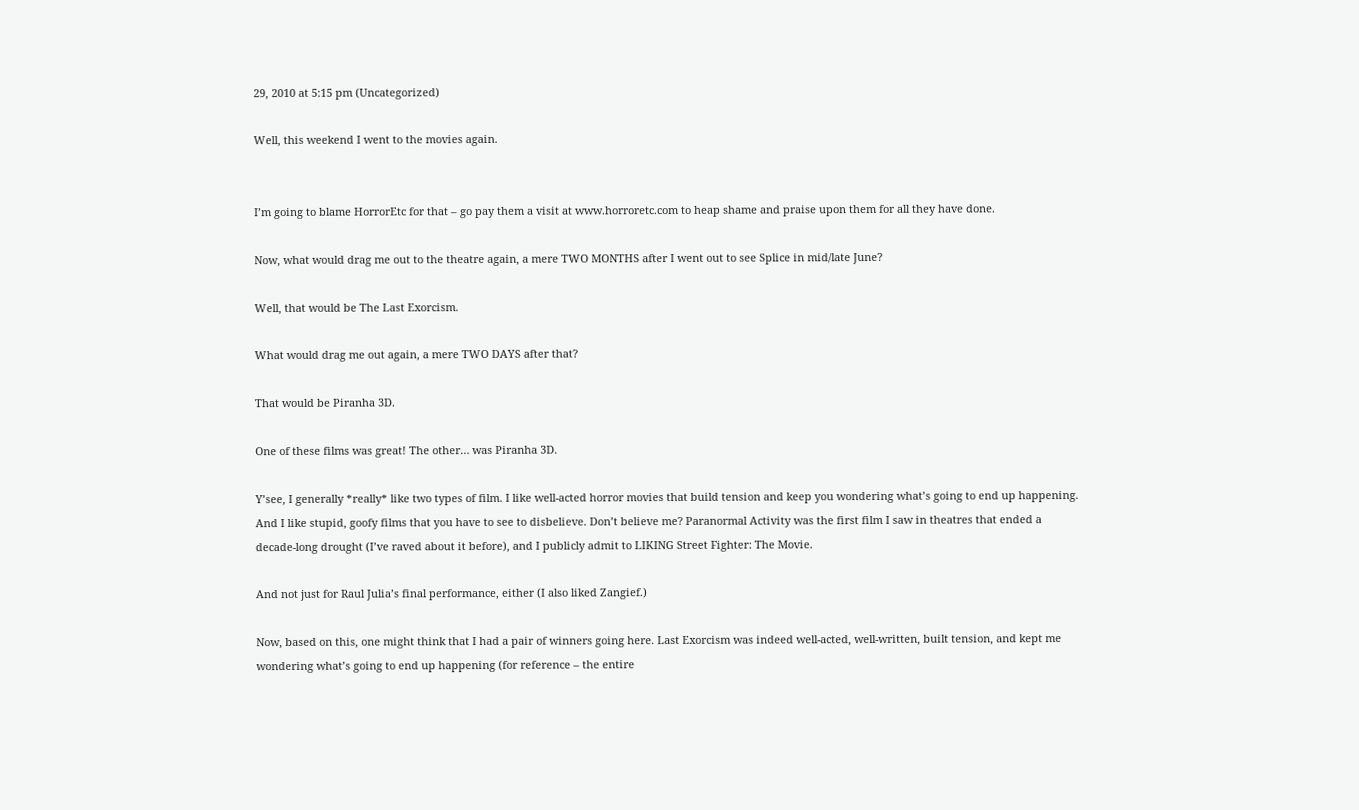29, 2010 at 5:15 pm (Uncategorized)

Well, this weekend I went to the movies again.


I’m going to blame HorrorEtc for that – go pay them a visit at www.horroretc.com to heap shame and praise upon them for all they have done.

Now, what would drag me out to the theatre again, a mere TWO MONTHS after I went out to see Splice in mid/late June?

Well, that would be The Last Exorcism.

What would drag me out again, a mere TWO DAYS after that?

That would be Piranha 3D.

One of these films was great! The other… was Piranha 3D.

Y’see, I generally *really* like two types of film. I like well-acted horror movies that build tension and keep you wondering what’s going to end up happening. And I like stupid, goofy films that you have to see to disbelieve. Don’t believe me? Paranormal Activity was the first film I saw in theatres that ended a decade-long drought (I’ve raved about it before), and I publicly admit to LIKING Street Fighter: The Movie.

And not just for Raul Julia’s final performance, either (I also liked Zangief.)

Now, based on this, one might think that I had a pair of winners going here. Last Exorcism was indeed well-acted, well-written, built tension, and kept me wondering what’s going to end up happening (for reference – the entire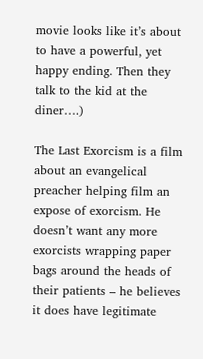movie looks like it’s about to have a powerful, yet happy ending. Then they talk to the kid at the diner….)

The Last Exorcism is a film about an evangelical preacher helping film an expose of exorcism. He doesn’t want any more exorcists wrapping paper bags around the heads of their patients – he believes it does have legitimate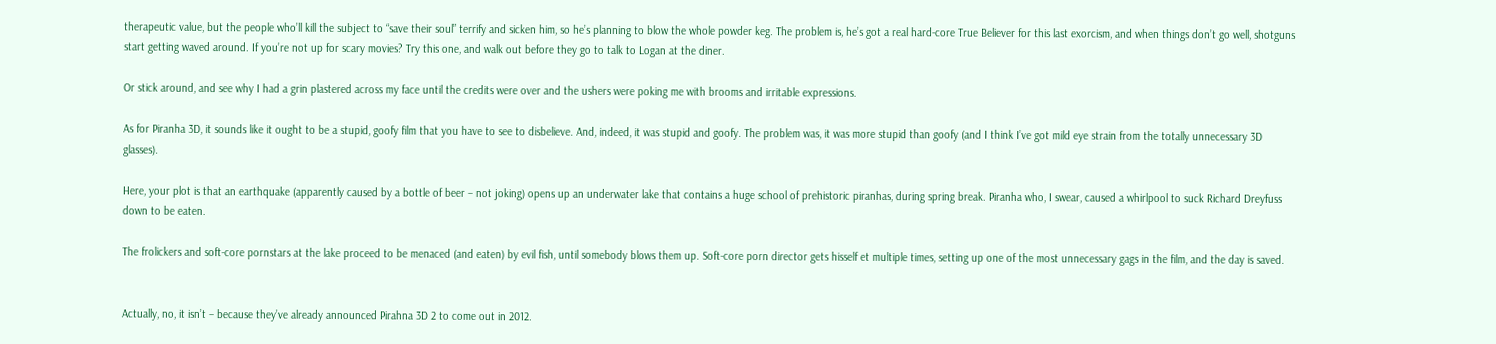therapeutic value, but the people who’ll kill the subject to “save their soul” terrify and sicken him, so he’s planning to blow the whole powder keg. The problem is, he’s got a real hard-core True Believer for this last exorcism, and when things don’t go well, shotguns start getting waved around. If you’re not up for scary movies? Try this one, and walk out before they go to talk to Logan at the diner.

Or stick around, and see why I had a grin plastered across my face until the credits were over and the ushers were poking me with brooms and irritable expressions.

As for Piranha 3D, it sounds like it ought to be a stupid, goofy film that you have to see to disbelieve. And, indeed, it was stupid and goofy. The problem was, it was more stupid than goofy (and I think I’ve got mild eye strain from the totally unnecessary 3D glasses).

Here, your plot is that an earthquake (apparently caused by a bottle of beer – not joking) opens up an underwater lake that contains a huge school of prehistoric piranhas, during spring break. Piranha who, I swear, caused a whirlpool to suck Richard Dreyfuss down to be eaten.

The frolickers and soft-core pornstars at the lake proceed to be menaced (and eaten) by evil fish, until somebody blows them up. Soft-core porn director gets hisself et multiple times, setting up one of the most unnecessary gags in the film, and the day is saved.


Actually, no, it isn’t – because they’ve already announced Pirahna 3D 2 to come out in 2012.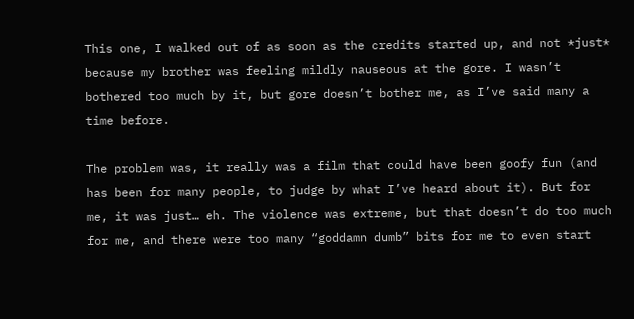This one, I walked out of as soon as the credits started up, and not *just* because my brother was feeling mildly nauseous at the gore. I wasn’t bothered too much by it, but gore doesn’t bother me, as I’ve said many a time before.

The problem was, it really was a film that could have been goofy fun (and has been for many people, to judge by what I’ve heard about it). But for me, it was just… eh. The violence was extreme, but that doesn’t do too much for me, and there were too many “goddamn dumb” bits for me to even start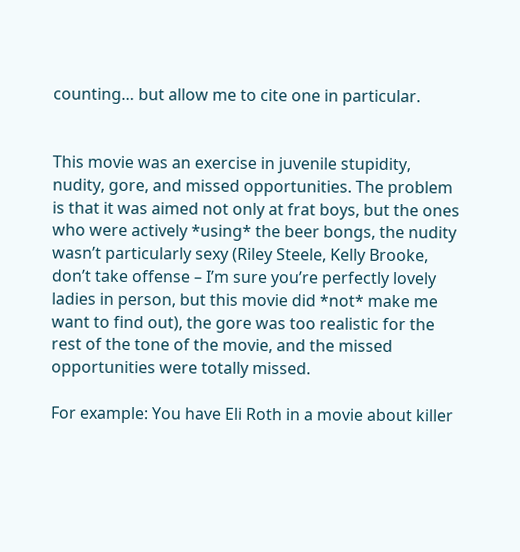counting… but allow me to cite one in particular.


This movie was an exercise in juvenile stupidity, nudity, gore, and missed opportunities. The problem is that it was aimed not only at frat boys, but the ones who were actively *using* the beer bongs, the nudity wasn’t particularly sexy (Riley Steele, Kelly Brooke, don’t take offense – I’m sure you’re perfectly lovely ladies in person, but this movie did *not* make me want to find out), the gore was too realistic for the rest of the tone of the movie, and the missed opportunities were totally missed.

For example: You have Eli Roth in a movie about killer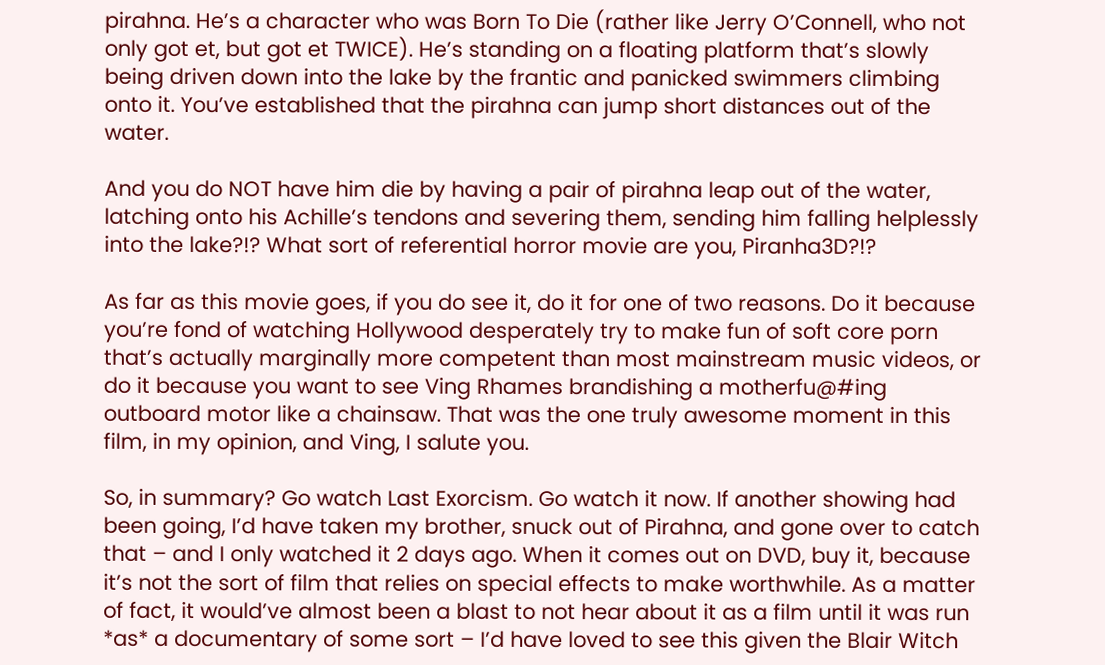pirahna. He’s a character who was Born To Die (rather like Jerry O’Connell, who not only got et, but got et TWICE). He’s standing on a floating platform that’s slowly being driven down into the lake by the frantic and panicked swimmers climbing onto it. You’ve established that the pirahna can jump short distances out of the water.

And you do NOT have him die by having a pair of pirahna leap out of the water, latching onto his Achille’s tendons and severing them, sending him falling helplessly into the lake?!? What sort of referential horror movie are you, Piranha3D?!?

As far as this movie goes, if you do see it, do it for one of two reasons. Do it because you’re fond of watching Hollywood desperately try to make fun of soft core porn that’s actually marginally more competent than most mainstream music videos, or do it because you want to see Ving Rhames brandishing a motherfu@#ing outboard motor like a chainsaw. That was the one truly awesome moment in this film, in my opinion, and Ving, I salute you.

So, in summary? Go watch Last Exorcism. Go watch it now. If another showing had been going, I’d have taken my brother, snuck out of Pirahna, and gone over to catch that – and I only watched it 2 days ago. When it comes out on DVD, buy it, because it’s not the sort of film that relies on special effects to make worthwhile. As a matter of fact, it would’ve almost been a blast to not hear about it as a film until it was run *as* a documentary of some sort – I’d have loved to see this given the Blair Witch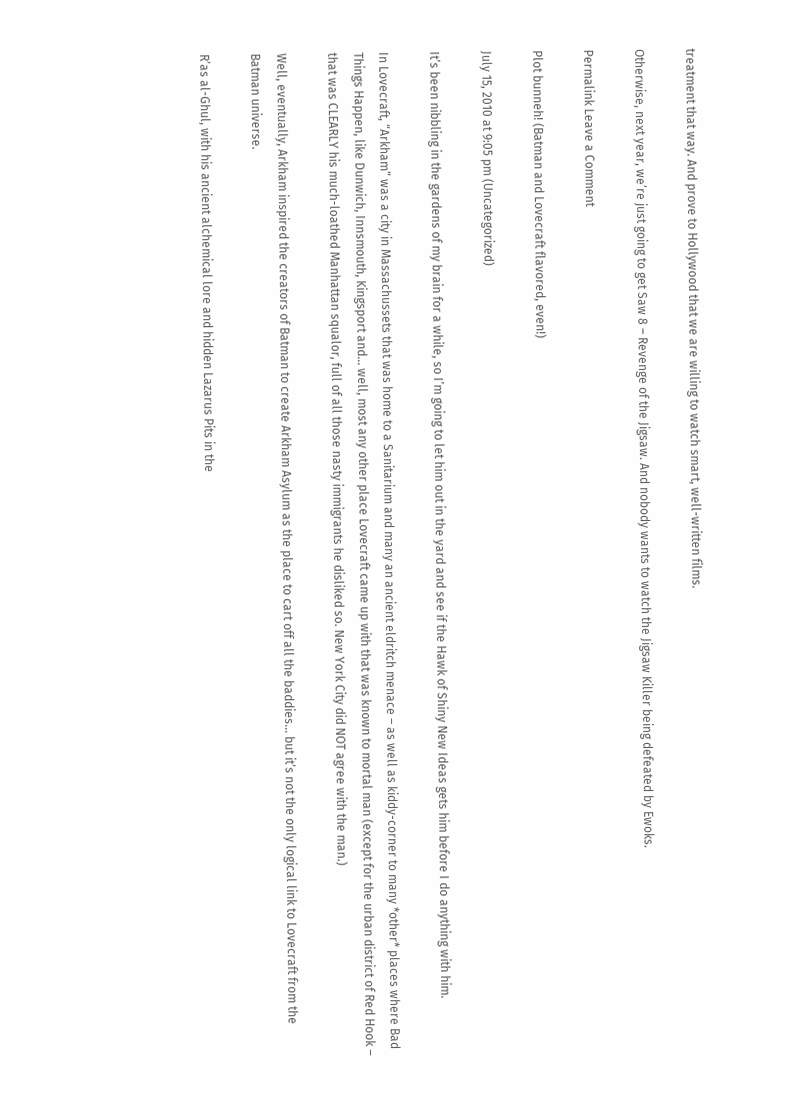treatment that way. And prove to Hollywood that we are willing to watch smart, well-written films.

Otherwise, next year, we’re just going to get Saw 8 – Revenge of the Jigsaw. And nobody wants to watch the Jigsaw Killer being defeated by Ewoks.

Permalink Leave a Comment

Plot bunneh! (Batman and Lovecraft flavored, even!)

July 15, 2010 at 9:05 pm (Uncategorized)

It’s been nibbling in the gardens of my brain for a while, so I’m going to let him out in the yard and see if the Hawk of Shiny New Ideas gets him before I do anything with him.

In Lovecraft, “Arkham” was a city in Massachussets that was home to a Sanitarium and many an ancient eldritch menace – as well as kiddy-corner to many *other* places where Bad Things Happen, like Dunwich, Innsmouth, Kingsport and… well, most any other place Lovecraft came up with that was known to mortal man (except for the urban district of Red Hook – that was CLEARLY his much-loathed Manhattan squalor, full of all those nasty immigrants he disliked so. New York City did NOT agree with the man.)

Well, eventually, Arkham inspired the creators of Batman to create Arkham Asylum as the place to cart off all the baddies… but it’s not the only logical link to Lovecraft from the Batman universe.

R’as al-Ghul, with his ancient alchemical lore and hidden Lazarus Pits in the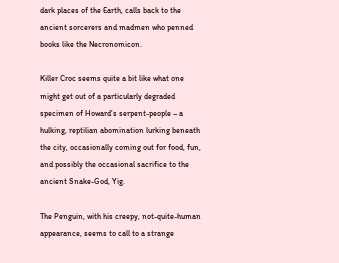dark places of the Earth, calls back to the ancient sorcerers and madmen who penned books like the Necronomicon.

Killer Croc seems quite a bit like what one might get out of a particularly degraded specimen of Howard’s serpent-people – a hulking, reptilian abomination lurking beneath the city, occasionally coming out for food, fun, and possibly the occasional sacrifice to the ancient Snake-God, Yig.

The Penguin, with his creepy, not-quite-human appearance, seems to call to a strange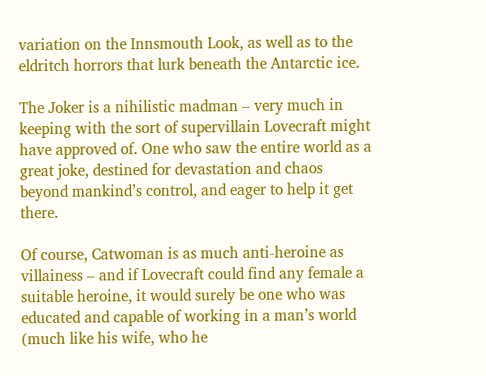variation on the Innsmouth Look, as well as to the eldritch horrors that lurk beneath the Antarctic ice.

The Joker is a nihilistic madman – very much in keeping with the sort of supervillain Lovecraft might have approved of. One who saw the entire world as a great joke, destined for devastation and chaos beyond mankind’s control, and eager to help it get there.

Of course, Catwoman is as much anti-heroine as villainess – and if Lovecraft could find any female a suitable heroine, it would surely be one who was educated and capable of working in a man’s world (much like his wife, who he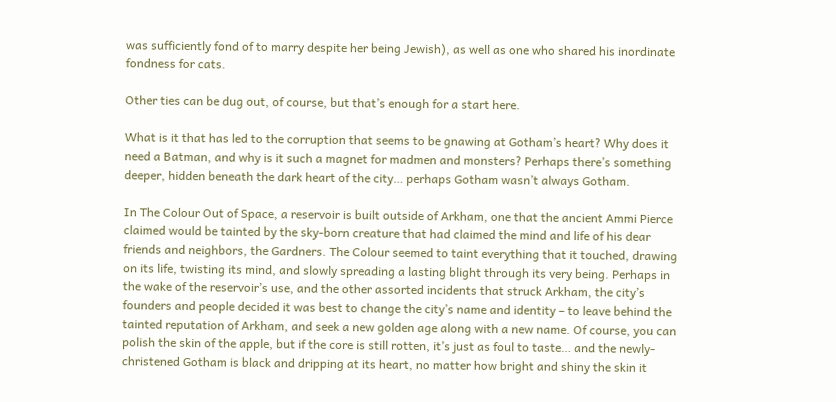was sufficiently fond of to marry despite her being Jewish), as well as one who shared his inordinate fondness for cats.

Other ties can be dug out, of course, but that’s enough for a start here.

What is it that has led to the corruption that seems to be gnawing at Gotham’s heart? Why does it need a Batman, and why is it such a magnet for madmen and monsters? Perhaps there’s something deeper, hidden beneath the dark heart of the city… perhaps Gotham wasn’t always Gotham.

In The Colour Out of Space, a reservoir is built outside of Arkham, one that the ancient Ammi Pierce claimed would be tainted by the sky-born creature that had claimed the mind and life of his dear friends and neighbors, the Gardners. The Colour seemed to taint everything that it touched, drawing on its life, twisting its mind, and slowly spreading a lasting blight through its very being. Perhaps in the wake of the reservoir’s use, and the other assorted incidents that struck Arkham, the city’s founders and people decided it was best to change the city’s name and identity – to leave behind the tainted reputation of Arkham, and seek a new golden age along with a new name. Of course, you can polish the skin of the apple, but if the core is still rotten, it’s just as foul to taste… and the newly-christened Gotham is black and dripping at its heart, no matter how bright and shiny the skin it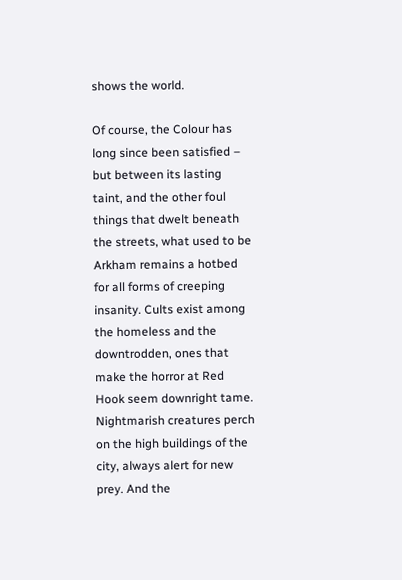shows the world.

Of course, the Colour has long since been satisfied – but between its lasting taint, and the other foul things that dwelt beneath the streets, what used to be Arkham remains a hotbed for all forms of creeping insanity. Cults exist among the homeless and the downtrodden, ones that make the horror at Red Hook seem downright tame. Nightmarish creatures perch on the high buildings of the city, always alert for new prey. And the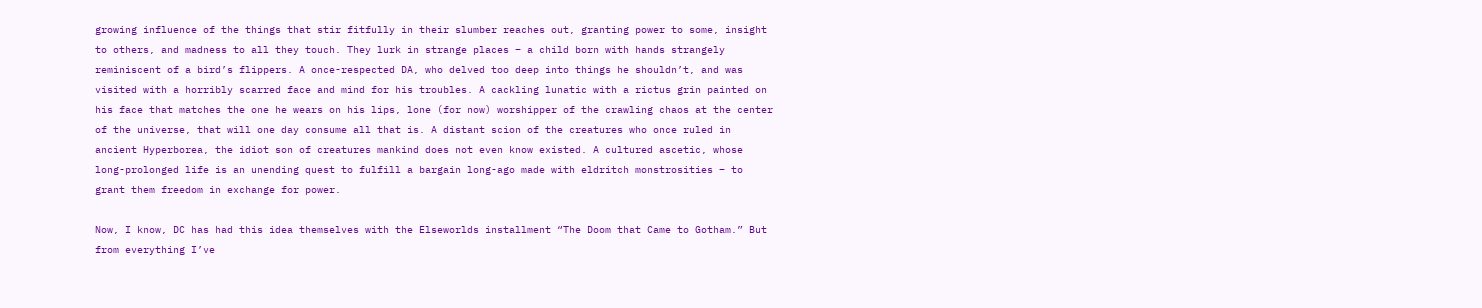growing influence of the things that stir fitfully in their slumber reaches out, granting power to some, insight to others, and madness to all they touch. They lurk in strange places – a child born with hands strangely reminiscent of a bird’s flippers. A once-respected DA, who delved too deep into things he shouldn’t, and was visited with a horribly scarred face and mind for his troubles. A cackling lunatic with a rictus grin painted on his face that matches the one he wears on his lips, lone (for now) worshipper of the crawling chaos at the center of the universe, that will one day consume all that is. A distant scion of the creatures who once ruled in ancient Hyperborea, the idiot son of creatures mankind does not even know existed. A cultured ascetic, whose long-prolonged life is an unending quest to fulfill a bargain long-ago made with eldritch monstrosities – to grant them freedom in exchange for power.

Now, I know, DC has had this idea themselves with the Elseworlds installment “The Doom that Came to Gotham.” But from everything I’ve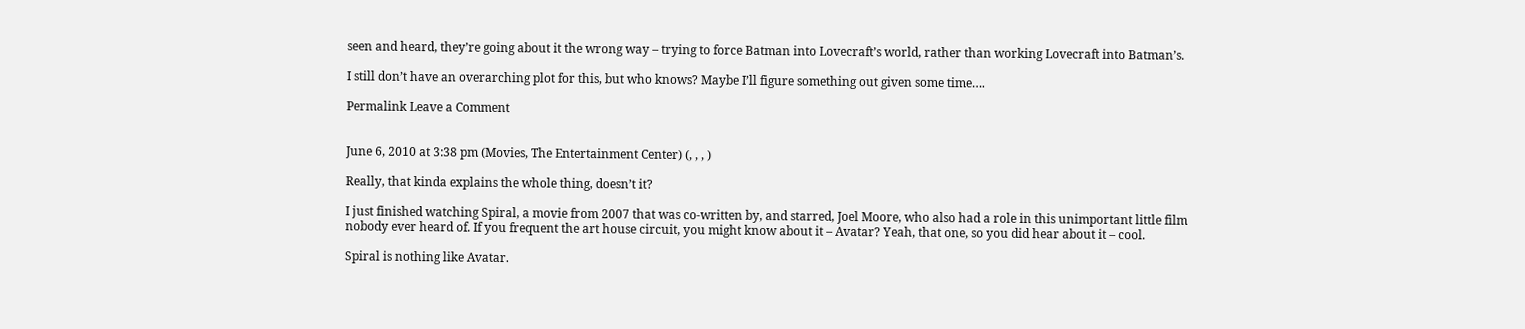seen and heard, they’re going about it the wrong way – trying to force Batman into Lovecraft’s world, rather than working Lovecraft into Batman’s.

I still don’t have an overarching plot for this, but who knows? Maybe I’ll figure something out given some time….

Permalink Leave a Comment


June 6, 2010 at 3:38 pm (Movies, The Entertainment Center) (, , , )

Really, that kinda explains the whole thing, doesn’t it?

I just finished watching Spiral, a movie from 2007 that was co-written by, and starred, Joel Moore, who also had a role in this unimportant little film nobody ever heard of. If you frequent the art house circuit, you might know about it – Avatar? Yeah, that one, so you did hear about it – cool.

Spiral is nothing like Avatar.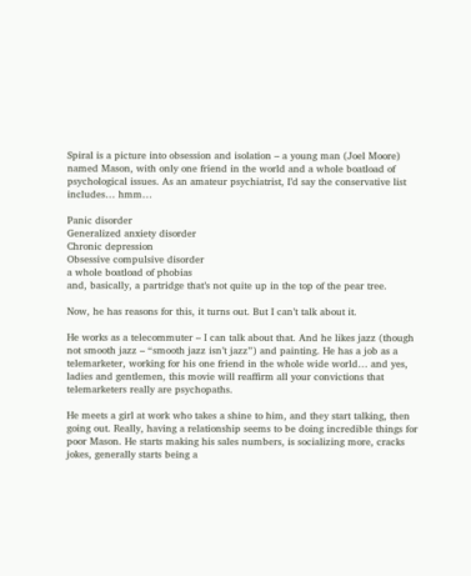Spiral is a picture into obsession and isolation – a young man (Joel Moore) named Mason, with only one friend in the world and a whole boatload of psychological issues. As an amateur psychiatrist, I’d say the conservative list includes… hmm…

Panic disorder
Generalized anxiety disorder
Chronic depression
Obsessive compulsive disorder
a whole boatload of phobias
and, basically, a partridge that’s not quite up in the top of the pear tree.

Now, he has reasons for this, it turns out. But I can’t talk about it.

He works as a telecommuter – I can talk about that. And he likes jazz (though not smooth jazz – “smooth jazz isn’t jazz”) and painting. He has a job as a telemarketer, working for his one friend in the whole wide world… and yes, ladies and gentlemen, this movie will reaffirm all your convictions that telemarketers really are psychopaths.

He meets a girl at work who takes a shine to him, and they start talking, then going out. Really, having a relationship seems to be doing incredible things for poor Mason. He starts making his sales numbers, is socializing more, cracks jokes, generally starts being a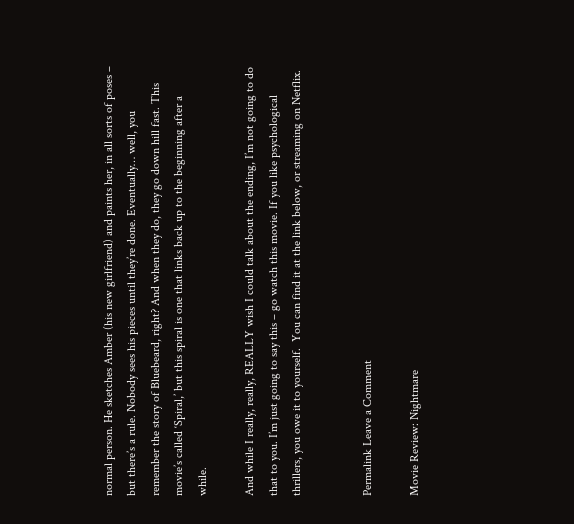normal person. He sketches Amber (his new girlfriend) and paints her, in all sorts of poses – but there’s a rule. Nobody sees his pieces until they’re done. Eventually… well, you remember the story of Bluebeard, right? And when they do, they go down hill fast. This movie’s called ‘Spiral,’ but this spiral is one that links back up to the beginning after a while.

And while I really, really, REALLY wish I could talk about the ending, I’m not going to do that to you. I’m just going to say this – go watch this movie. If you like psychological thrillers, you owe it to yourself.  You can find it at the link below, or streaming on Netflix.


Permalink Leave a Comment

Movie Review: Nightmare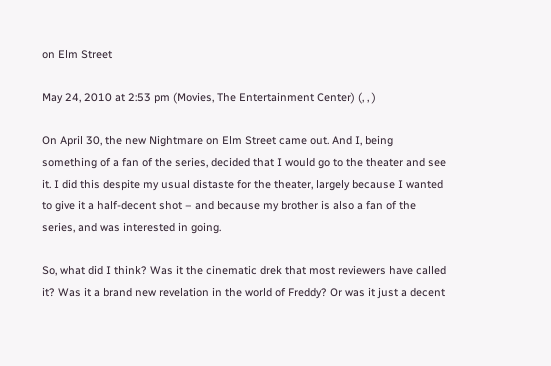on Elm Street

May 24, 2010 at 2:53 pm (Movies, The Entertainment Center) (, , )

On April 30, the new Nightmare on Elm Street came out. And I, being something of a fan of the series, decided that I would go to the theater and see it. I did this despite my usual distaste for the theater, largely because I wanted to give it a half-decent shot – and because my brother is also a fan of the series, and was interested in going.

So, what did I think? Was it the cinematic drek that most reviewers have called it? Was it a brand new revelation in the world of Freddy? Or was it just a decent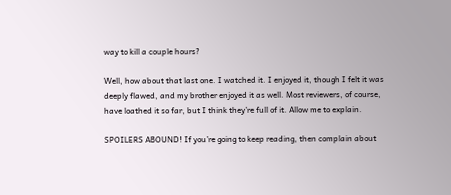way to kill a couple hours?

Well, how about that last one. I watched it. I enjoyed it, though I felt it was deeply flawed, and my brother enjoyed it as well. Most reviewers, of course, have loathed it so far, but I think they’re full of it. Allow me to explain.

SPOILERS ABOUND! If you’re going to keep reading, then complain about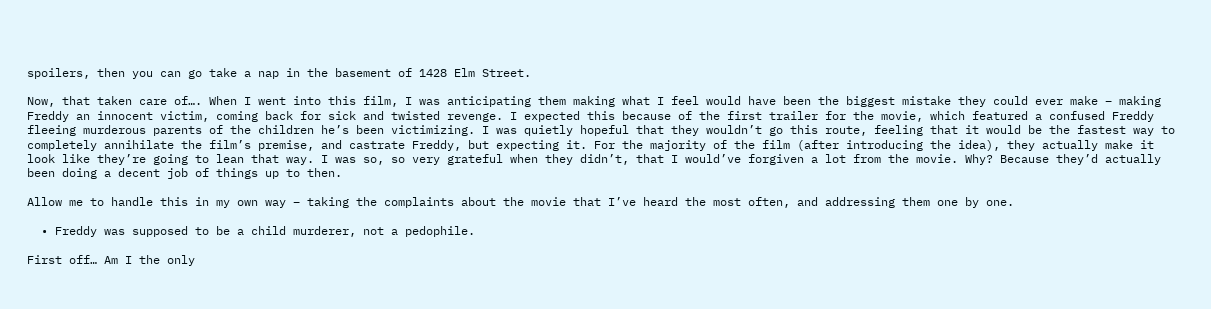spoilers, then you can go take a nap in the basement of 1428 Elm Street.

Now, that taken care of…. When I went into this film, I was anticipating them making what I feel would have been the biggest mistake they could ever make – making Freddy an innocent victim, coming back for sick and twisted revenge. I expected this because of the first trailer for the movie, which featured a confused Freddy fleeing murderous parents of the children he’s been victimizing. I was quietly hopeful that they wouldn’t go this route, feeling that it would be the fastest way to completely annihilate the film’s premise, and castrate Freddy, but expecting it. For the majority of the film (after introducing the idea), they actually make it look like they’re going to lean that way. I was so, so very grateful when they didn’t, that I would’ve forgiven a lot from the movie. Why? Because they’d actually been doing a decent job of things up to then.

Allow me to handle this in my own way – taking the complaints about the movie that I’ve heard the most often, and addressing them one by one.

  • Freddy was supposed to be a child murderer, not a pedophile.

First off… Am I the only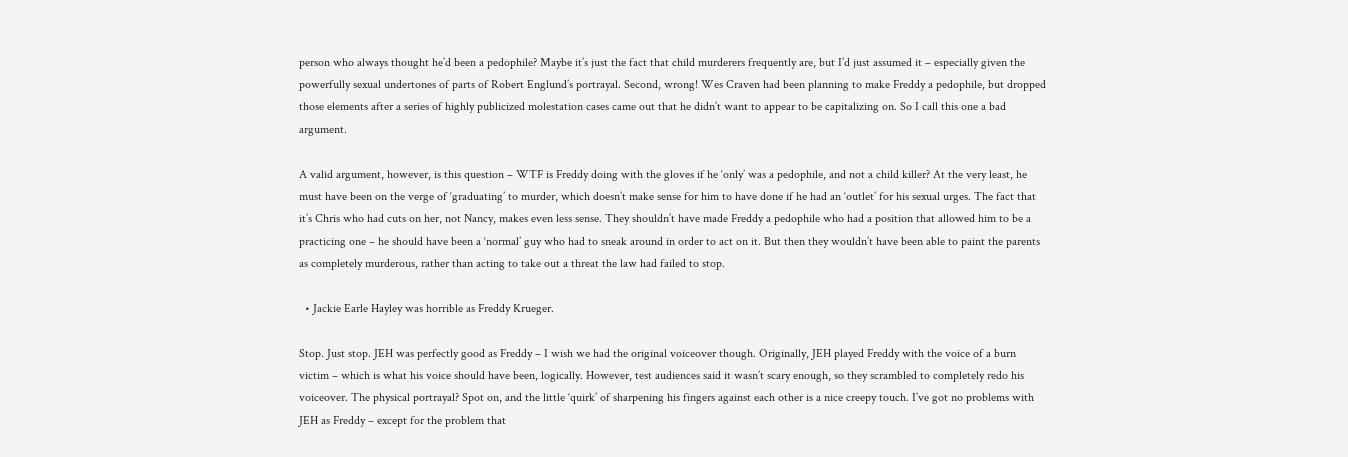person who always thought he’d been a pedophile? Maybe it’s just the fact that child murderers frequently are, but I’d just assumed it – especially given the powerfully sexual undertones of parts of Robert Englund’s portrayal. Second, wrong! Wes Craven had been planning to make Freddy a pedophile, but dropped those elements after a series of highly publicized molestation cases came out that he didn’t want to appear to be capitalizing on. So I call this one a bad argument.

A valid argument, however, is this question – WTF is Freddy doing with the gloves if he ‘only’ was a pedophile, and not a child killer? At the very least, he must have been on the verge of ‘graduating’ to murder, which doesn’t make sense for him to have done if he had an ‘outlet’ for his sexual urges. The fact that it’s Chris who had cuts on her, not Nancy, makes even less sense. They shouldn’t have made Freddy a pedophile who had a position that allowed him to be a practicing one – he should have been a ‘normal’ guy who had to sneak around in order to act on it. But then they wouldn’t have been able to paint the parents as completely murderous, rather than acting to take out a threat the law had failed to stop.

  • Jackie Earle Hayley was horrible as Freddy Krueger.

Stop. Just stop. JEH was perfectly good as Freddy – I wish we had the original voiceover though. Originally, JEH played Freddy with the voice of a burn victim – which is what his voice should have been, logically. However, test audiences said it wasn’t scary enough, so they scrambled to completely redo his voiceover. The physical portrayal? Spot on, and the little ‘quirk’ of sharpening his fingers against each other is a nice creepy touch. I’ve got no problems with JEH as Freddy – except for the problem that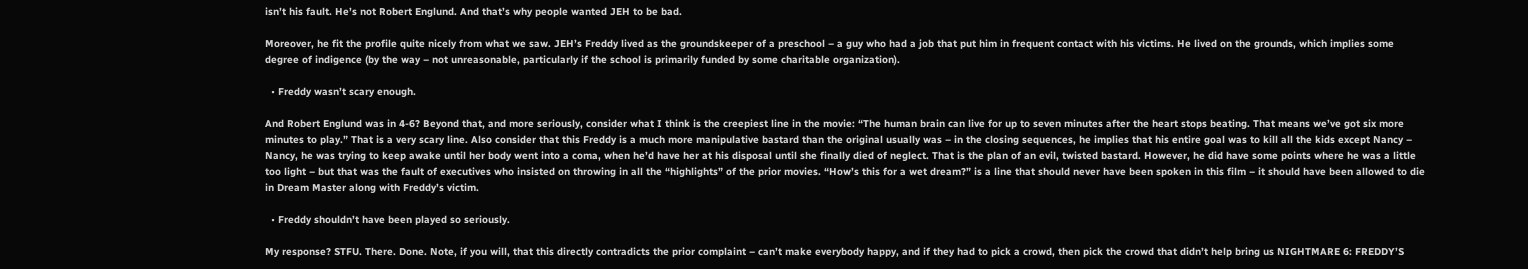isn’t his fault. He’s not Robert Englund. And that’s why people wanted JEH to be bad.

Moreover, he fit the profile quite nicely from what we saw. JEH’s Freddy lived as the groundskeeper of a preschool – a guy who had a job that put him in frequent contact with his victims. He lived on the grounds, which implies some degree of indigence (by the way – not unreasonable, particularly if the school is primarily funded by some charitable organization).

  • Freddy wasn’t scary enough.

And Robert Englund was in 4-6? Beyond that, and more seriously, consider what I think is the creepiest line in the movie: “The human brain can live for up to seven minutes after the heart stops beating. That means we’ve got six more minutes to play.” That is a very scary line. Also consider that this Freddy is a much more manipulative bastard than the original usually was – in the closing sequences, he implies that his entire goal was to kill all the kids except Nancy – Nancy, he was trying to keep awake until her body went into a coma, when he’d have her at his disposal until she finally died of neglect. That is the plan of an evil, twisted bastard. However, he did have some points where he was a little too light – but that was the fault of executives who insisted on throwing in all the “highlights” of the prior movies. “How’s this for a wet dream?” is a line that should never have been spoken in this film – it should have been allowed to die in Dream Master along with Freddy’s victim.

  • Freddy shouldn’t have been played so seriously.

My response? STFU. There. Done. Note, if you will, that this directly contradicts the prior complaint – can’t make everybody happy, and if they had to pick a crowd, then pick the crowd that didn’t help bring us NIGHTMARE 6: FREDDY’S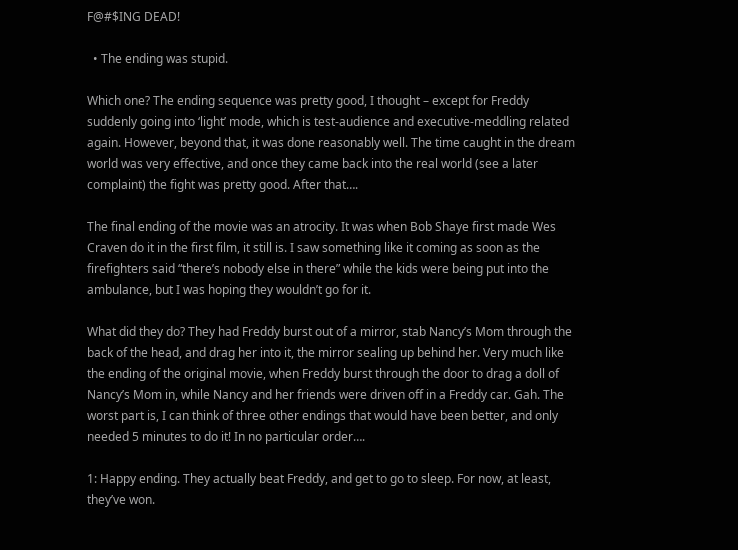F@#$ING DEAD!

  • The ending was stupid.

Which one? The ending sequence was pretty good, I thought – except for Freddy suddenly going into ‘light’ mode, which is test-audience and executive-meddling related again. However, beyond that, it was done reasonably well. The time caught in the dream world was very effective, and once they came back into the real world (see a later complaint) the fight was pretty good. After that….

The final ending of the movie was an atrocity. It was when Bob Shaye first made Wes Craven do it in the first film, it still is. I saw something like it coming as soon as the firefighters said “there’s nobody else in there” while the kids were being put into the ambulance, but I was hoping they wouldn’t go for it.

What did they do? They had Freddy burst out of a mirror, stab Nancy’s Mom through the back of the head, and drag her into it, the mirror sealing up behind her. Very much like the ending of the original movie, when Freddy burst through the door to drag a doll of Nancy’s Mom in, while Nancy and her friends were driven off in a Freddy car. Gah. The worst part is, I can think of three other endings that would have been better, and only needed 5 minutes to do it! In no particular order….

1: Happy ending. They actually beat Freddy, and get to go to sleep. For now, at least, they’ve won.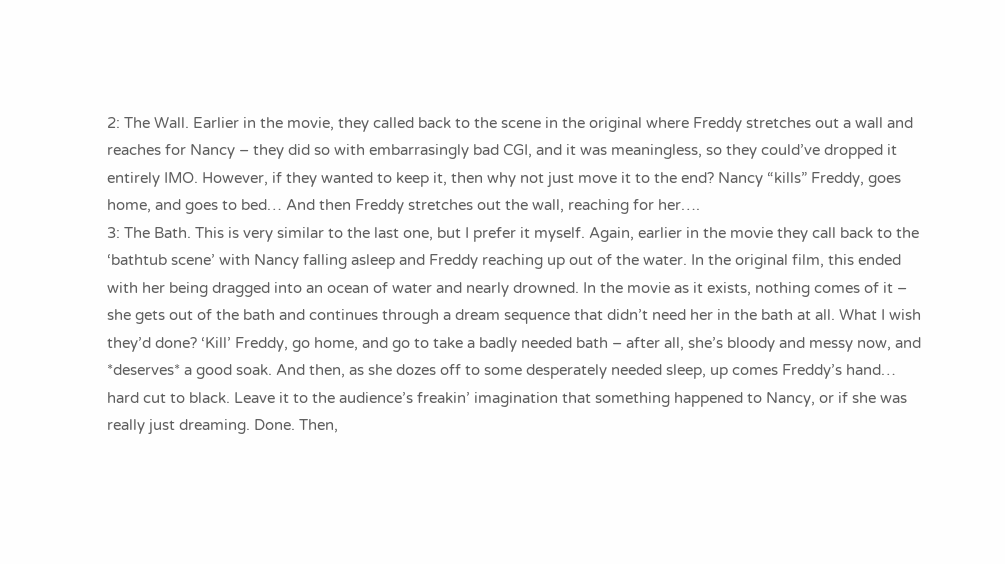2: The Wall. Earlier in the movie, they called back to the scene in the original where Freddy stretches out a wall and reaches for Nancy – they did so with embarrasingly bad CGI, and it was meaningless, so they could’ve dropped it entirely IMO. However, if they wanted to keep it, then why not just move it to the end? Nancy “kills” Freddy, goes home, and goes to bed… And then Freddy stretches out the wall, reaching for her….
3: The Bath. This is very similar to the last one, but I prefer it myself. Again, earlier in the movie they call back to the ‘bathtub scene’ with Nancy falling asleep and Freddy reaching up out of the water. In the original film, this ended with her being dragged into an ocean of water and nearly drowned. In the movie as it exists, nothing comes of it – she gets out of the bath and continues through a dream sequence that didn’t need her in the bath at all. What I wish they’d done? ‘Kill’ Freddy, go home, and go to take a badly needed bath – after all, she’s bloody and messy now, and *deserves* a good soak. And then, as she dozes off to some desperately needed sleep, up comes Freddy’s hand… hard cut to black. Leave it to the audience’s freakin’ imagination that something happened to Nancy, or if she was really just dreaming. Done. Then,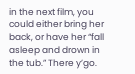in the next film, you could either bring her back, or have her “fall asleep and drown in the tub.” There y’go.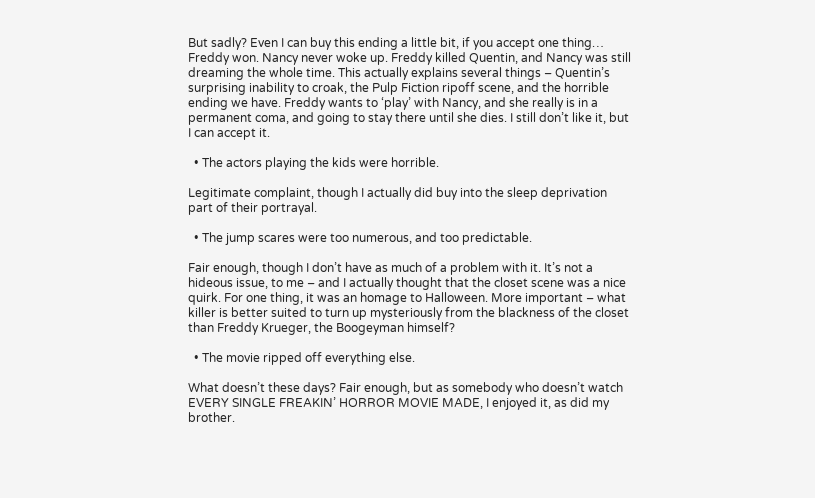But sadly? Even I can buy this ending a little bit, if you accept one thing… Freddy won. Nancy never woke up. Freddy killed Quentin, and Nancy was still dreaming the whole time. This actually explains several things – Quentin’s surprising inability to croak, the Pulp Fiction ripoff scene, and the horrible ending we have. Freddy wants to ‘play’ with Nancy, and she really is in a permanent coma, and going to stay there until she dies. I still don’t like it, but I can accept it.

  • The actors playing the kids were horrible.

Legitimate complaint, though I actually did buy into the sleep deprivation part of their portrayal.

  • The jump scares were too numerous, and too predictable.

Fair enough, though I don’t have as much of a problem with it. It’s not a hideous issue, to me – and I actually thought that the closet scene was a nice quirk. For one thing, it was an homage to Halloween. More important – what killer is better suited to turn up mysteriously from the blackness of the closet than Freddy Krueger, the Boogeyman himself?

  • The movie ripped off everything else.

What doesn’t these days? Fair enough, but as somebody who doesn’t watch EVERY SINGLE FREAKIN’ HORROR MOVIE MADE, I enjoyed it, as did my brother.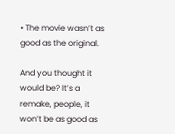• The movie wasn’t as good as the original.

And you thought it would be? It’s a remake, people, it won’t be as good as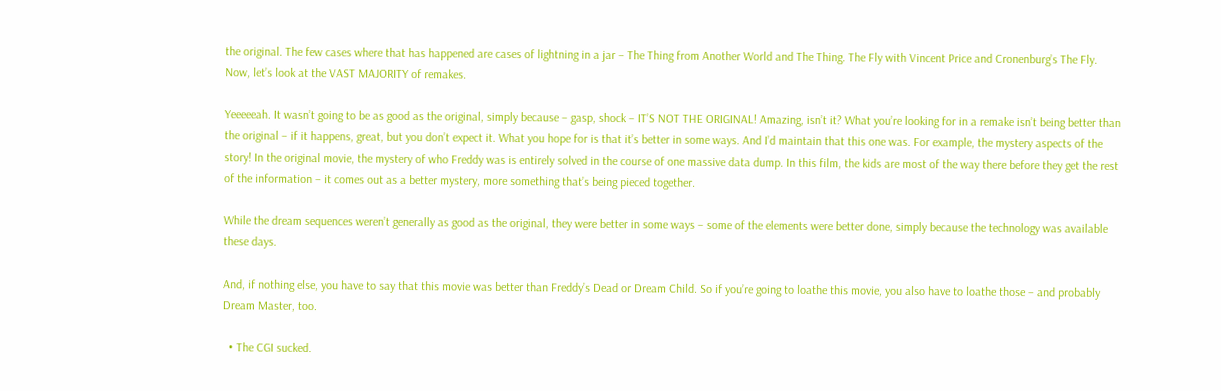the original. The few cases where that has happened are cases of lightning in a jar – The Thing from Another World and The Thing. The Fly with Vincent Price and Cronenburg’s The Fly. Now, let’s look at the VAST MAJORITY of remakes.

Yeeeeeah. It wasn’t going to be as good as the original, simply because – gasp, shock – IT’S NOT THE ORIGINAL! Amazing, isn’t it? What you’re looking for in a remake isn’t being better than the original – if it happens, great, but you don’t expect it. What you hope for is that it’s better in some ways. And I’d maintain that this one was. For example, the mystery aspects of the story! In the original movie, the mystery of who Freddy was is entirely solved in the course of one massive data dump. In this film, the kids are most of the way there before they get the rest of the information – it comes out as a better mystery, more something that’s being pieced together.

While the dream sequences weren’t generally as good as the original, they were better in some ways – some of the elements were better done, simply because the technology was available these days.

And, if nothing else, you have to say that this movie was better than Freddy’s Dead or Dream Child. So if you’re going to loathe this movie, you also have to loathe those – and probably Dream Master, too.

  • The CGI sucked.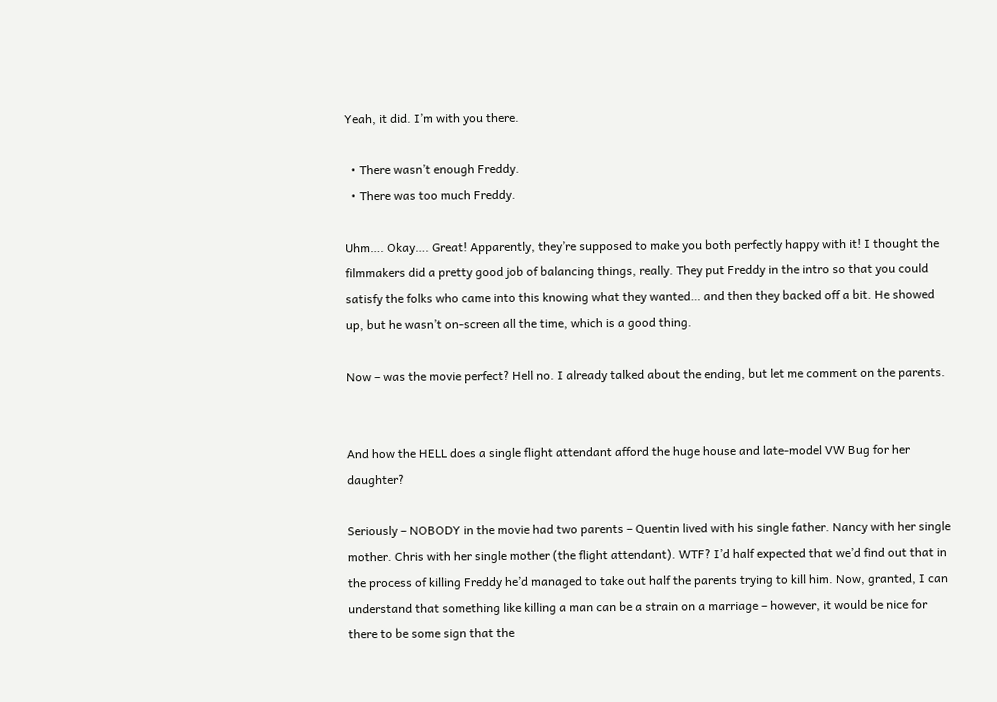Yeah, it did. I’m with you there.

  • There wasn’t enough Freddy.
  • There was too much Freddy.

Uhm…. Okay…. Great! Apparently, they’re supposed to make you both perfectly happy with it! I thought the filmmakers did a pretty good job of balancing things, really. They put Freddy in the intro so that you could satisfy the folks who came into this knowing what they wanted… and then they backed off a bit. He showed up, but he wasn’t on-screen all the time, which is a good thing.

Now – was the movie perfect? Hell no. I already talked about the ending, but let me comment on the parents.


And how the HELL does a single flight attendant afford the huge house and late-model VW Bug for her daughter?

Seriously – NOBODY in the movie had two parents – Quentin lived with his single father. Nancy with her single mother. Chris with her single mother (the flight attendant). WTF? I’d half expected that we’d find out that in the process of killing Freddy he’d managed to take out half the parents trying to kill him. Now, granted, I can understand that something like killing a man can be a strain on a marriage – however, it would be nice for there to be some sign that the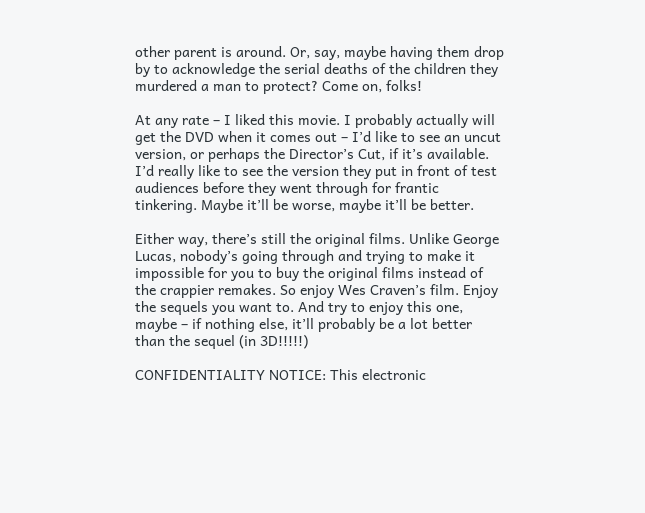other parent is around. Or, say, maybe having them drop by to acknowledge the serial deaths of the children they murdered a man to protect? Come on, folks!

At any rate – I liked this movie. I probably actually will get the DVD when it comes out – I’d like to see an uncut version, or perhaps the Director’s Cut, if it’s available. I’d really like to see the version they put in front of test audiences before they went through for frantic tinkering. Maybe it’ll be worse, maybe it’ll be better.

Either way, there’s still the original films. Unlike George Lucas, nobody’s going through and trying to make it impossible for you to buy the original films instead of the crappier remakes. So enjoy Wes Craven’s film. Enjoy the sequels you want to. And try to enjoy this one, maybe – if nothing else, it’ll probably be a lot better than the sequel (in 3D!!!!!)

CONFIDENTIALITY NOTICE: This electronic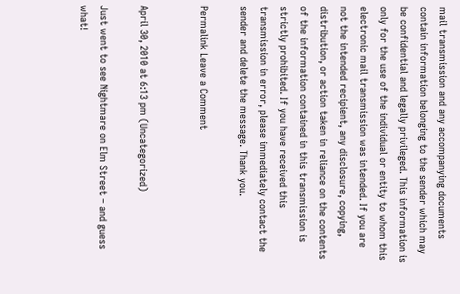mail transmission and any accompanying documents contain information belonging to the sender which may be confidential and legally privileged. This information is only for the use of the individual or entity to whom this electronic mail transmission was intended. If you are not the intended recipient, any disclosure, copying, distribution, or action taken in reliance on the contents of the information contained in this transmission is strictly prohibited. If you have received this transmission in error, please immediately contact the sender and delete the message. Thank you.

Permalink Leave a Comment


April 30, 2010 at 6:13 pm (Uncategorized)

Just went to see Nightmare on Elm Street – and guess what!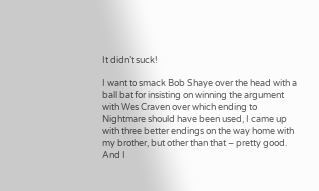It didn’t suck!

I want to smack Bob Shaye over the head with a ball bat for insisting on winning the argument with Wes Craven over which ending to Nightmare should have been used, I came up with three better endings on the way home with my brother, but other than that – pretty good. And I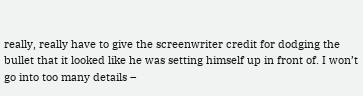really, really have to give the screenwriter credit for dodging the bullet that it looked like he was setting himself up in front of. I won’t go into too many details –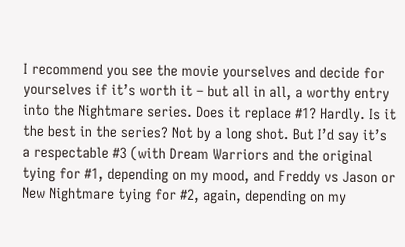I recommend you see the movie yourselves and decide for yourselves if it’s worth it – but all in all, a worthy entry into the Nightmare series. Does it replace #1? Hardly. Is it the best in the series? Not by a long shot. But I’d say it’s a respectable #3 (with Dream Warriors and the original tying for #1, depending on my mood, and Freddy vs Jason or New Nightmare tying for #2, again, depending on my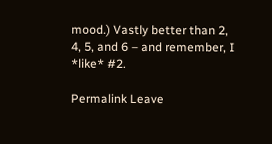mood.) Vastly better than 2, 4, 5, and 6 – and remember, I *like* #2.

Permalink Leave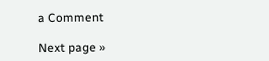a Comment

Next page »